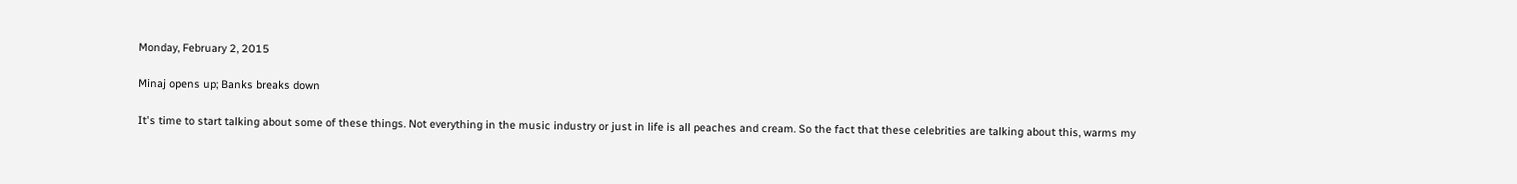Monday, February 2, 2015

Minaj opens up; Banks breaks down

It's time to start talking about some of these things. Not everything in the music industry or just in life is all peaches and cream. So the fact that these celebrities are talking about this, warms my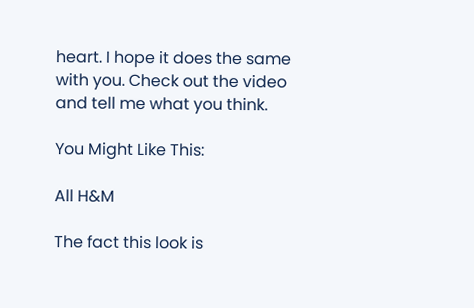heart. I hope it does the same with you. Check out the video and tell me what you think.

You Might Like This:

All H&M

The fact this look is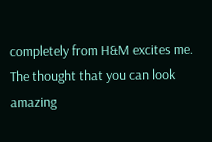completely from H&M excites me. The thought that you can look amazing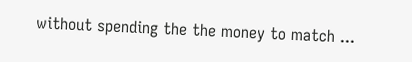without spending the the money to match ...